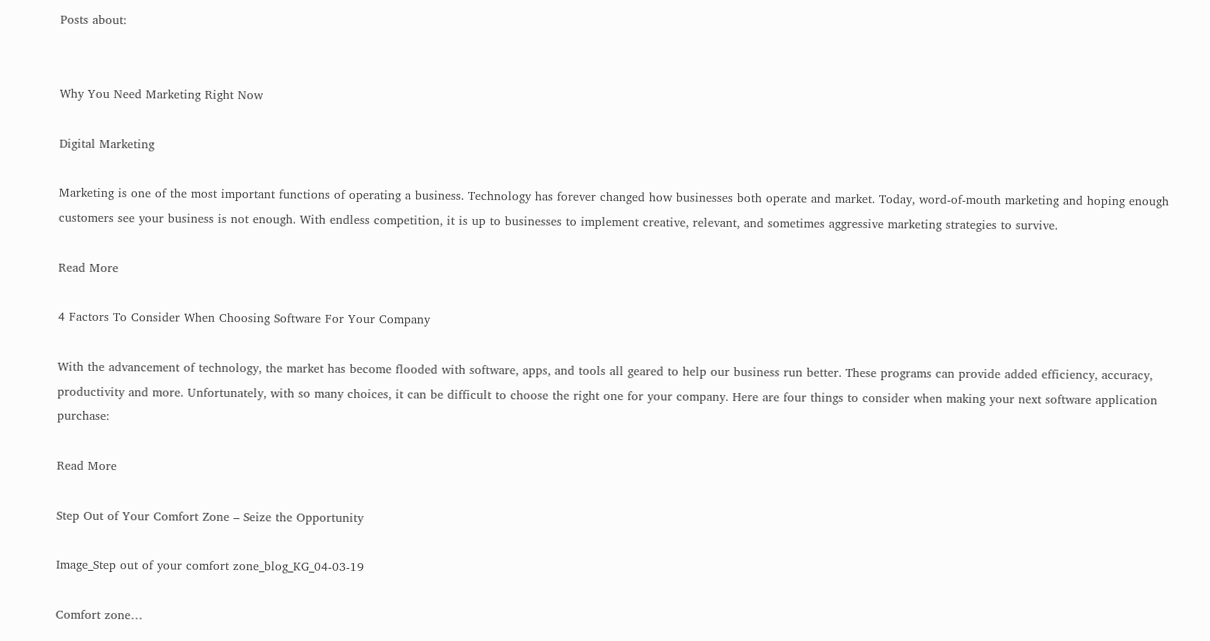Posts about:


Why You Need Marketing Right Now

Digital Marketing

Marketing is one of the most important functions of operating a business. Technology has forever changed how businesses both operate and market. Today, word-of-mouth marketing and hoping enough customers see your business is not enough. With endless competition, it is up to businesses to implement creative, relevant, and sometimes aggressive marketing strategies to survive.

Read More

4 Factors To Consider When Choosing Software For Your Company

With the advancement of technology, the market has become flooded with software, apps, and tools all geared to help our business run better. These programs can provide added efficiency, accuracy, productivity and more. Unfortunately, with so many choices, it can be difficult to choose the right one for your company. Here are four things to consider when making your next software application purchase:

Read More

Step Out of Your Comfort Zone – Seize the Opportunity

Image_Step out of your comfort zone_blog_KG_04-03-19

Comfort zone…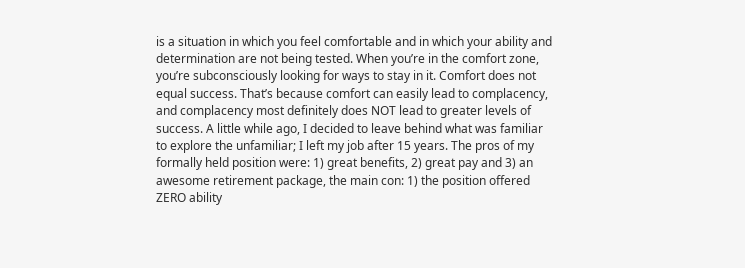is a situation in which you feel comfortable and in which your ability and determination are not being tested. When you’re in the comfort zone, you’re subconsciously looking for ways to stay in it. Comfort does not equal success. That’s because comfort can easily lead to complacency, and complacency most definitely does NOT lead to greater levels of success. A little while ago, I decided to leave behind what was familiar to explore the unfamiliar; I left my job after 15 years. The pros of my formally held position were: 1) great benefits, 2) great pay and 3) an awesome retirement package, the main con: 1) the position offered ZERO ability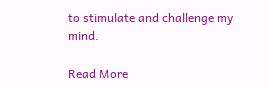to stimulate and challenge my mind.

Read More